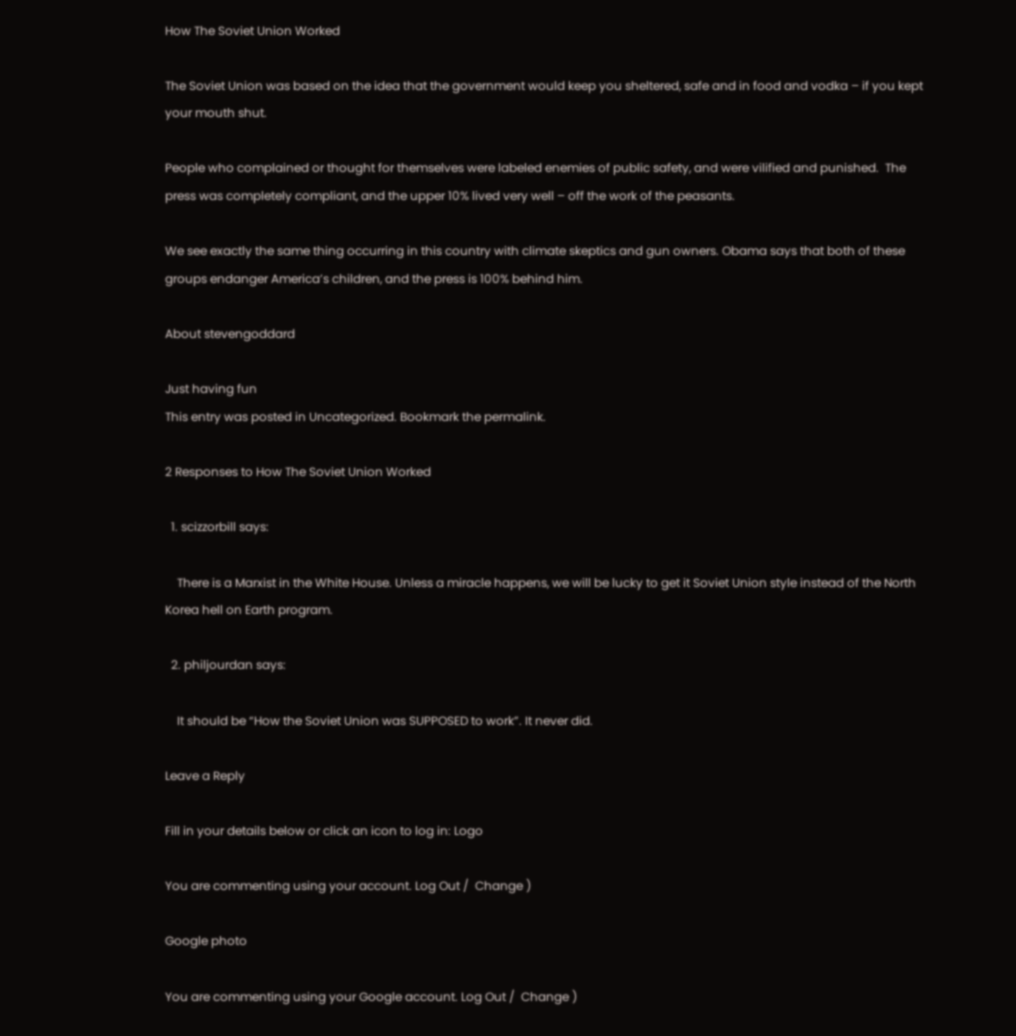How The Soviet Union Worked

The Soviet Union was based on the idea that the government would keep you sheltered, safe and in food and vodka – if you kept your mouth shut.

People who complained or thought for themselves were labeled enemies of public safety, and were vilified and punished.  The press was completely compliant, and the upper 10% lived very well – off the work of the peasants.

We see exactly the same thing occurring in this country with climate skeptics and gun owners. Obama says that both of these groups endanger America’s children, and the press is 100% behind him.

About stevengoddard

Just having fun
This entry was posted in Uncategorized. Bookmark the permalink.

2 Responses to How The Soviet Union Worked

  1. scizzorbill says:

    There is a Marxist in the White House. Unless a miracle happens, we will be lucky to get it Soviet Union style instead of the North Korea hell on Earth program.

  2. philjourdan says:

    It should be “How the Soviet Union was SUPPOSED to work”. It never did.

Leave a Reply

Fill in your details below or click an icon to log in: Logo

You are commenting using your account. Log Out /  Change )

Google photo

You are commenting using your Google account. Log Out /  Change )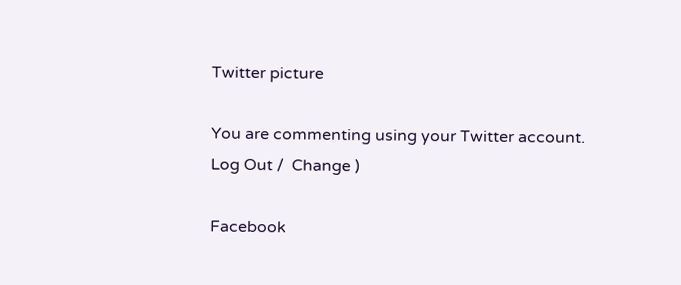Twitter picture

You are commenting using your Twitter account. Log Out /  Change )

Facebook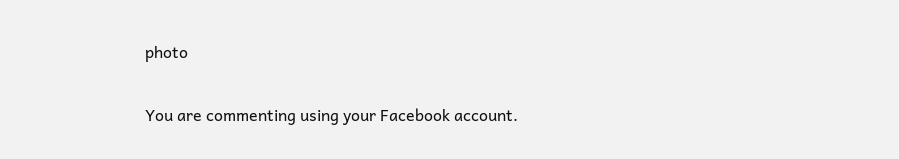photo

You are commenting using your Facebook account.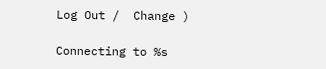Log Out /  Change )

Connecting to %s